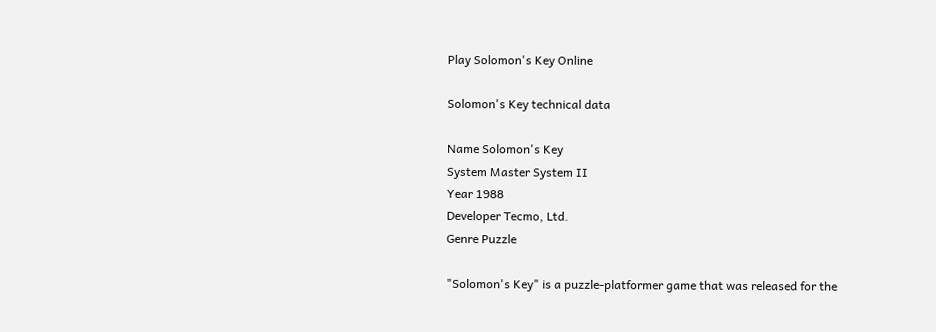Play Solomon's Key Online

Solomon's Key technical data

Name Solomon's Key
System Master System II
Year 1988
Developer Tecmo, Ltd.
Genre Puzzle

"Solomon's Key" is a puzzle-platformer game that was released for the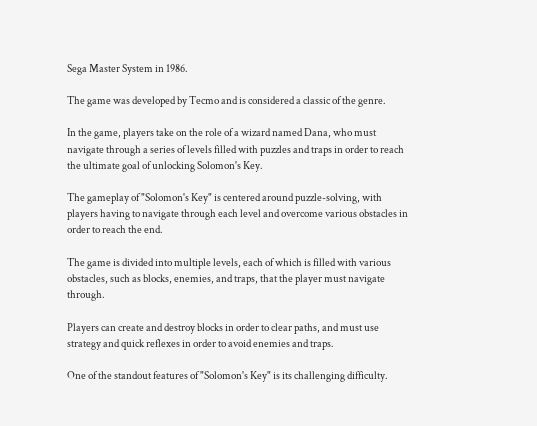Sega Master System in 1986.

The game was developed by Tecmo and is considered a classic of the genre.

In the game, players take on the role of a wizard named Dana, who must navigate through a series of levels filled with puzzles and traps in order to reach the ultimate goal of unlocking Solomon's Key.

The gameplay of "Solomon's Key" is centered around puzzle-solving, with players having to navigate through each level and overcome various obstacles in order to reach the end.

The game is divided into multiple levels, each of which is filled with various obstacles, such as blocks, enemies, and traps, that the player must navigate through.

Players can create and destroy blocks in order to clear paths, and must use strategy and quick reflexes in order to avoid enemies and traps.

One of the standout features of "Solomon's Key" is its challenging difficulty.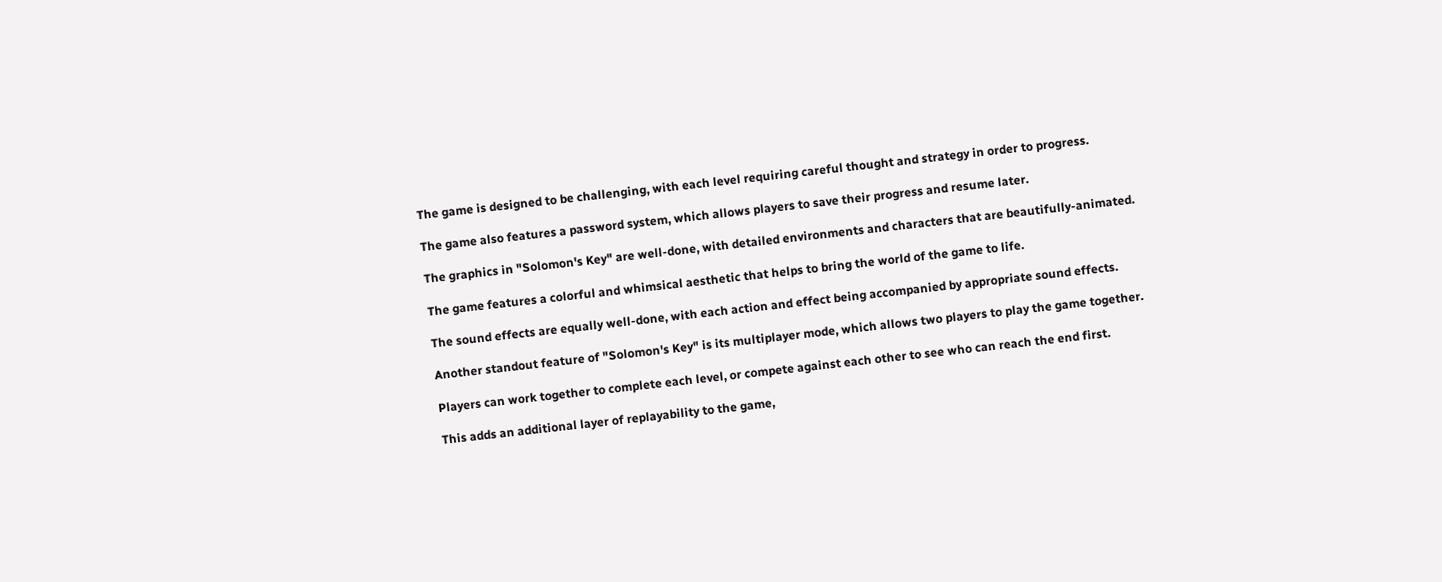The game is designed to be challenging, with each level requiring careful thought and strategy in order to progress.

The game also features a password system, which allows players to save their progress and resume later.

The graphics in "Solomon's Key" are well-done, with detailed environments and characters that are beautifully-animated.

The game features a colorful and whimsical aesthetic that helps to bring the world of the game to life.

The sound effects are equally well-done, with each action and effect being accompanied by appropriate sound effects.

Another standout feature of "Solomon's Key" is its multiplayer mode, which allows two players to play the game together.

Players can work together to complete each level, or compete against each other to see who can reach the end first.

This adds an additional layer of replayability to the game,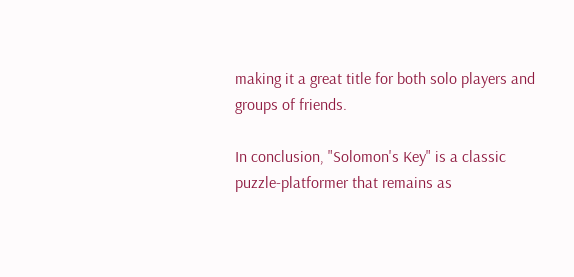making it a great title for both solo players and groups of friends.

In conclusion, "Solomon's Key" is a classic puzzle-platformer that remains as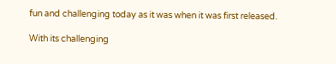fun and challenging today as it was when it was first released.

With its challenging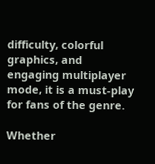difficulty, colorful graphics, and engaging multiplayer mode, it is a must-play for fans of the genre.

Whether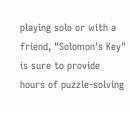playing solo or with a friend, "Solomon's Key" is sure to provide hours of puzzle-solving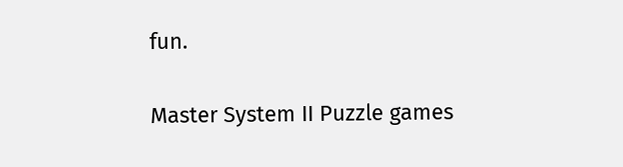fun.

Master System II Puzzle games